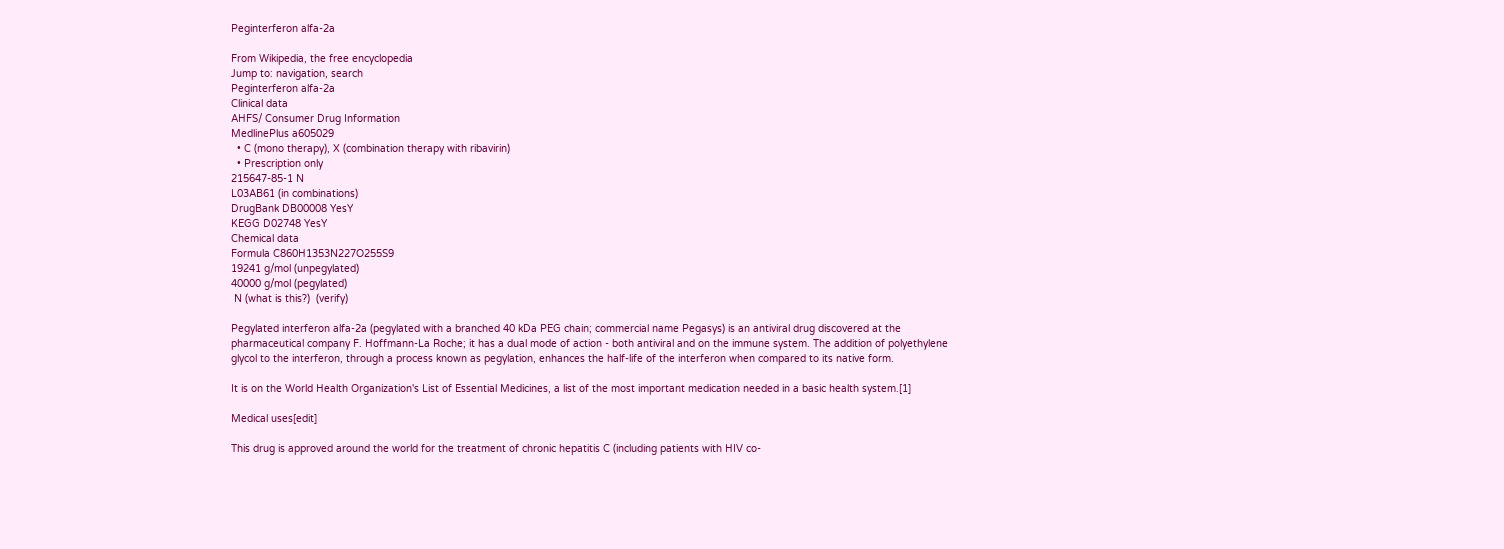Peginterferon alfa-2a

From Wikipedia, the free encyclopedia
Jump to: navigation, search
Peginterferon alfa-2a
Clinical data
AHFS/ Consumer Drug Information
MedlinePlus a605029
  • C (mono therapy), X (combination therapy with ribavirin)
  • Prescription only
215647-85-1 N
L03AB61 (in combinations)
DrugBank DB00008 YesY
KEGG D02748 YesY
Chemical data
Formula C860H1353N227O255S9
19241 g/mol (unpegylated)
40000 g/mol (pegylated)
 N (what is this?)  (verify)

Pegylated interferon alfa-2a (pegylated with a branched 40 kDa PEG chain; commercial name Pegasys) is an antiviral drug discovered at the pharmaceutical company F. Hoffmann-La Roche; it has a dual mode of action - both antiviral and on the immune system. The addition of polyethylene glycol to the interferon, through a process known as pegylation, enhances the half-life of the interferon when compared to its native form.

It is on the World Health Organization's List of Essential Medicines, a list of the most important medication needed in a basic health system.[1]

Medical uses[edit]

This drug is approved around the world for the treatment of chronic hepatitis C (including patients with HIV co-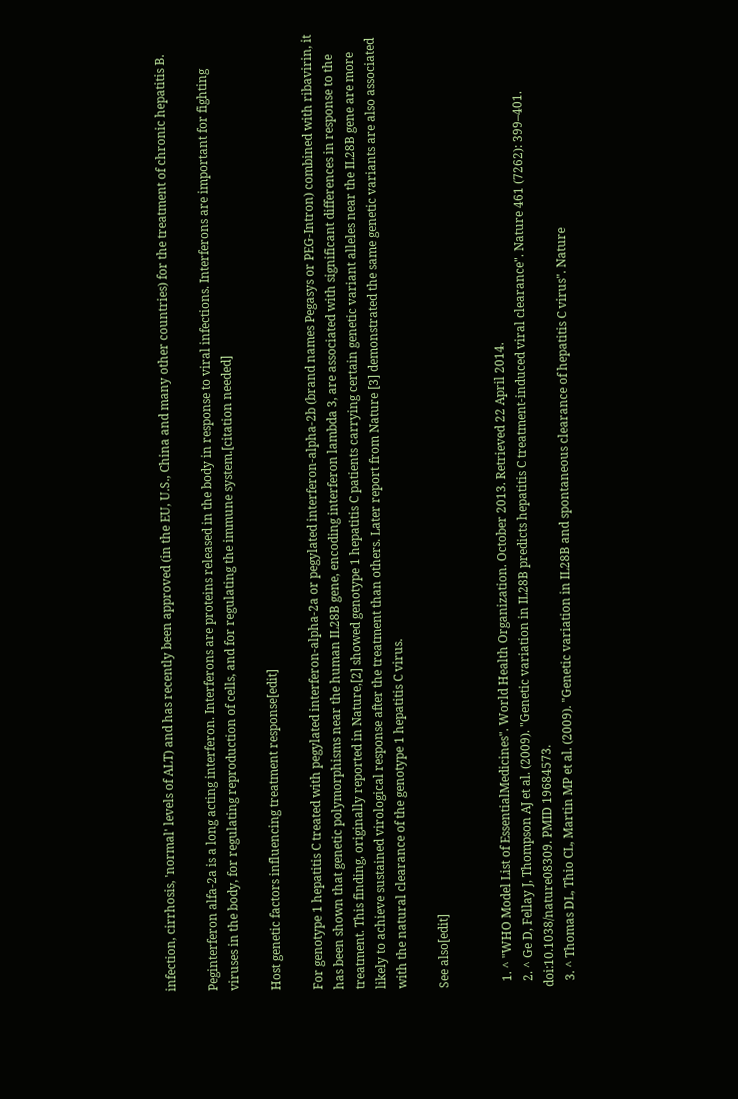infection, cirrhosis, 'normal' levels of ALT) and has recently been approved (in the EU, U.S., China and many other countries) for the treatment of chronic hepatitis B.

Peginterferon alfa-2a is a long acting interferon. Interferons are proteins released in the body in response to viral infections. Interferons are important for fighting viruses in the body, for regulating reproduction of cells, and for regulating the immune system.[citation needed]

Host genetic factors influencing treatment response[edit]

For genotype 1 hepatitis C treated with pegylated interferon-alpha-2a or pegylated interferon-alpha-2b (brand names Pegasys or PEG-Intron) combined with ribavirin, it has been shown that genetic polymorphisms near the human IL28B gene, encoding interferon lambda 3, are associated with significant differences in response to the treatment. This finding, originally reported in Nature,[2] showed genotype 1 hepatitis C patients carrying certain genetic variant alleles near the IL28B gene are more likely to achieve sustained virological response after the treatment than others. Later report from Nature [3] demonstrated the same genetic variants are also associated with the natural clearance of the genotype 1 hepatitis C virus.

See also[edit]


  1. ^ "WHO Model List of EssentialMedicines". World Health Organization. October 2013. Retrieved 22 April 2014.
  2. ^ Ge D, Fellay J, Thompson AJ et al. (2009). "Genetic variation in IL28B predicts hepatitis C treatment-induced viral clearance". Nature 461 (7262): 399–401. doi:10.1038/nature08309. PMID 19684573.
  3. ^ Thomas DL, Thio CL, Martin MP et al. (2009). "Genetic variation in IL28B and spontaneous clearance of hepatitis C virus". Nature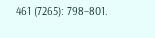461 (7265): 798–801.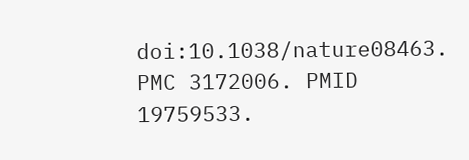doi:10.1038/nature08463. PMC 3172006. PMID 19759533.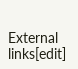External links[edit]